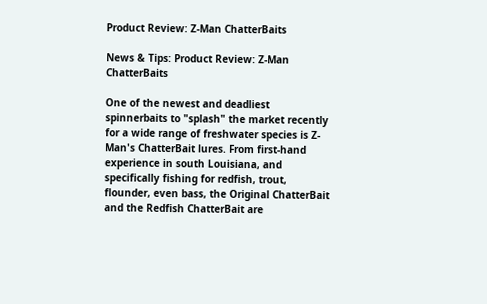Product Review: Z-Man ChatterBaits

News & Tips: Product Review: Z-Man ChatterBaits

One of the newest and deadliest spinnerbaits to "splash" the market recently for a wide range of freshwater species is Z-Man's ChatterBait lures. From first-hand experience in south Louisiana, and specifically fishing for redfish, trout, flounder, even bass, the Original ChatterBait and the Redfish ChatterBait are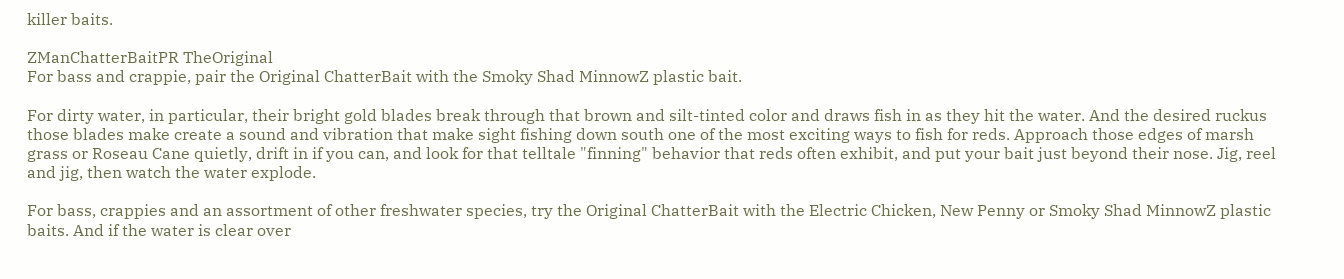killer baits.

ZManChatterBaitPR TheOriginal
For bass and crappie, pair the Original ChatterBait with the Smoky Shad MinnowZ plastic bait.

For dirty water, in particular, their bright gold blades break through that brown and silt-tinted color and draws fish in as they hit the water. And the desired ruckus those blades make create a sound and vibration that make sight fishing down south one of the most exciting ways to fish for reds. Approach those edges of marsh grass or Roseau Cane quietly, drift in if you can, and look for that telltale "finning" behavior that reds often exhibit, and put your bait just beyond their nose. Jig, reel and jig, then watch the water explode.

For bass, crappies and an assortment of other freshwater species, try the Original ChatterBait with the Electric Chicken, New Penny or Smoky Shad MinnowZ plastic baits. And if the water is clear over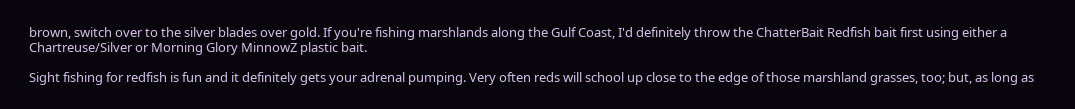brown, switch over to the silver blades over gold. If you're fishing marshlands along the Gulf Coast, I'd definitely throw the ChatterBait Redfish bait first using either a Chartreuse/Silver or Morning Glory MinnowZ plastic bait.

Sight fishing for redfish is fun and it definitely gets your adrenal pumping. Very often reds will school up close to the edge of those marshland grasses, too; but, as long as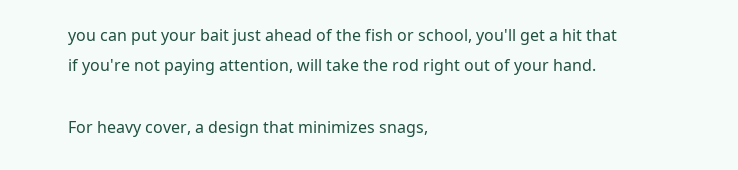you can put your bait just ahead of the fish or school, you'll get a hit that if you're not paying attention, will take the rod right out of your hand.

For heavy cover, a design that minimizes snags,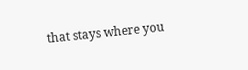that stays where you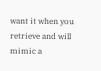want it when you retrieve and will mimic a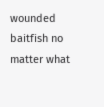wounded baitfish no matter what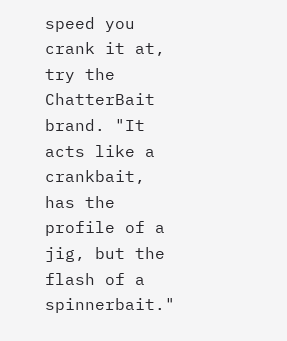speed you crank it at, try the ChatterBait brand. "It acts like a crankbait, has the profile of a jig, but the flash of a spinnerbait."